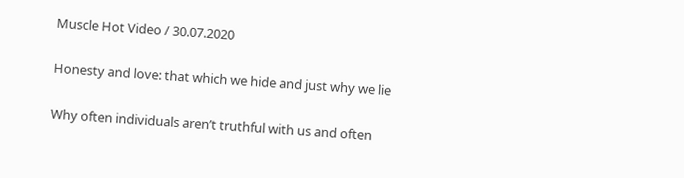Muscle Hot Video / 30.07.2020

Honesty and love: that which we hide and just why we lie

Why often individuals aren’t truthful with us and often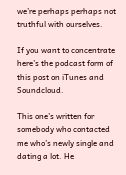we’re perhaps perhaps not truthful with ourselves.

If you want to concentrate here’s the podcast form of this post on iTunes and Soundcloud.

This one’s written for somebody who contacted me who’s newly single and dating a lot. He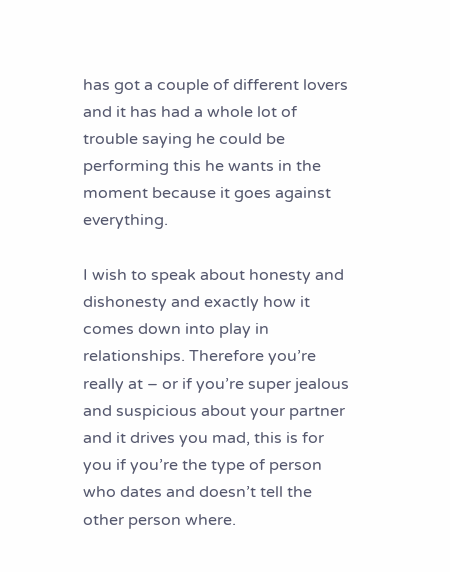has got a couple of different lovers and it has had a whole lot of trouble saying he could be performing this he wants in the moment because it goes against everything.

I wish to speak about honesty and dishonesty and exactly how it comes down into play in relationships. Therefore you’re really at – or if you’re super jealous and suspicious about your partner and it drives you mad, this is for you if you’re the type of person who dates and doesn’t tell the other person where.